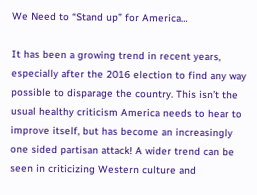We Need to “Stand up” for America…

It has been a growing trend in recent years, especially after the 2016 election to find any way possible to disparage the country. This isn’t the usual healthy criticism America needs to hear to improve itself, but has become an increasingly one sided partisan attack! A wider trend can be seen in criticizing Western culture and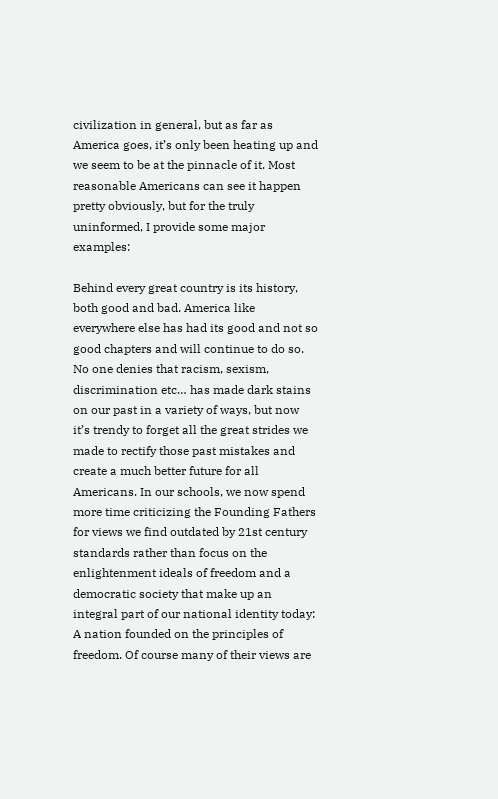civilization in general, but as far as America goes, it’s only been heating up and we seem to be at the pinnacle of it. Most reasonable Americans can see it happen pretty obviously, but for the truly uninformed, I provide some major examples:

Behind every great country is its history, both good and bad. America like everywhere else has had its good and not so good chapters and will continue to do so. No one denies that racism, sexism, discrimination etc… has made dark stains on our past in a variety of ways, but now it’s trendy to forget all the great strides we made to rectify those past mistakes and create a much better future for all Americans. In our schools, we now spend more time criticizing the Founding Fathers for views we find outdated by 21st century standards rather than focus on the enlightenment ideals of freedom and a democratic society that make up an integral part of our national identity today: A nation founded on the principles of freedom. Of course many of their views are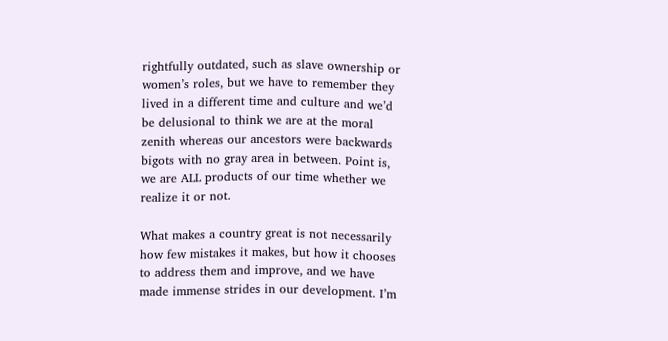rightfully outdated, such as slave ownership or women’s roles, but we have to remember they lived in a different time and culture and we’d be delusional to think we are at the moral zenith whereas our ancestors were backwards bigots with no gray area in between. Point is, we are ALL products of our time whether we realize it or not.

What makes a country great is not necessarily how few mistakes it makes, but how it chooses to address them and improve, and we have made immense strides in our development. I’m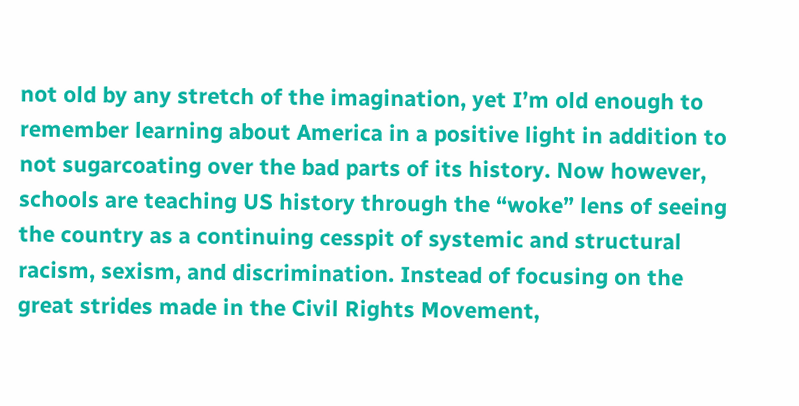not old by any stretch of the imagination, yet I’m old enough to remember learning about America in a positive light in addition to not sugarcoating over the bad parts of its history. Now however, schools are teaching US history through the “woke” lens of seeing the country as a continuing cesspit of systemic and structural racism, sexism, and discrimination. Instead of focusing on the great strides made in the Civil Rights Movement,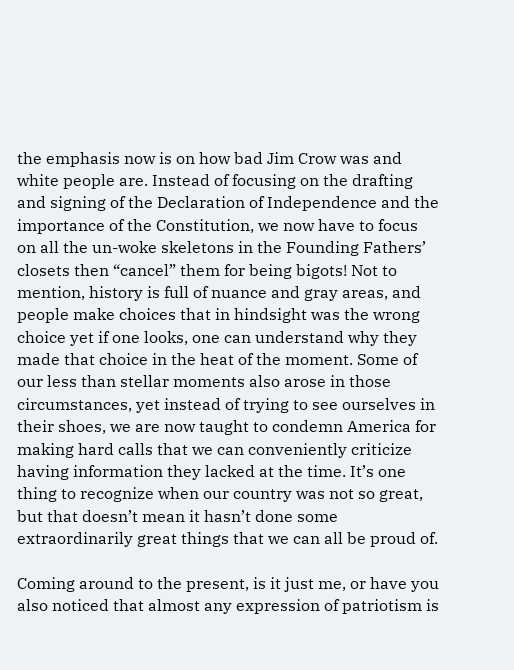the emphasis now is on how bad Jim Crow was and white people are. Instead of focusing on the drafting and signing of the Declaration of Independence and the importance of the Constitution, we now have to focus on all the un-woke skeletons in the Founding Fathers’ closets then “cancel” them for being bigots! Not to mention, history is full of nuance and gray areas, and people make choices that in hindsight was the wrong choice yet if one looks, one can understand why they made that choice in the heat of the moment. Some of our less than stellar moments also arose in those circumstances, yet instead of trying to see ourselves in their shoes, we are now taught to condemn America for making hard calls that we can conveniently criticize having information they lacked at the time. It’s one thing to recognize when our country was not so great, but that doesn’t mean it hasn’t done some extraordinarily great things that we can all be proud of.

Coming around to the present, is it just me, or have you also noticed that almost any expression of patriotism is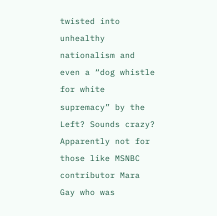twisted into unhealthy nationalism and even a “dog whistle for white supremacy” by the Left? Sounds crazy? Apparently not for those like MSNBC contributor Mara Gay who was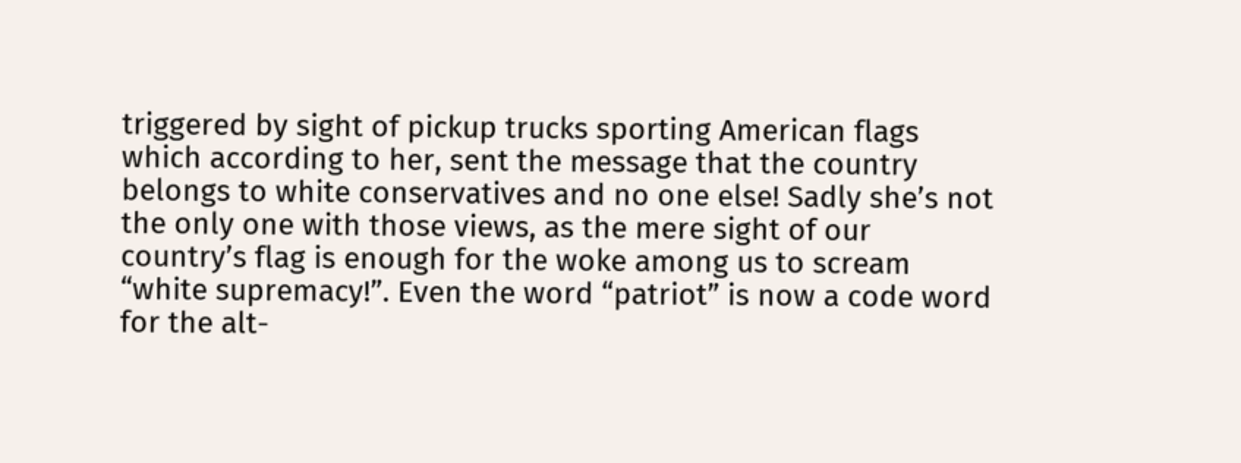triggered by sight of pickup trucks sporting American flags which according to her, sent the message that the country belongs to white conservatives and no one else! Sadly she’s not the only one with those views, as the mere sight of our country’s flag is enough for the woke among us to scream “white supremacy!”. Even the word “patriot” is now a code word for the alt-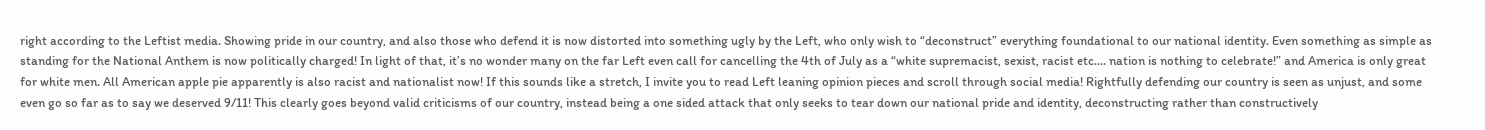right according to the Leftist media. Showing pride in our country, and also those who defend it is now distorted into something ugly by the Left, who only wish to “deconstruct” everything foundational to our national identity. Even something as simple as standing for the National Anthem is now politically charged! In light of that, it’s no wonder many on the far Left even call for cancelling the 4th of July as a “white supremacist, sexist, racist etc…. nation is nothing to celebrate!” and America is only great for white men. All American apple pie apparently is also racist and nationalist now! If this sounds like a stretch, I invite you to read Left leaning opinion pieces and scroll through social media! Rightfully defending our country is seen as unjust, and some even go so far as to say we deserved 9/11! This clearly goes beyond valid criticisms of our country, instead being a one sided attack that only seeks to tear down our national pride and identity, deconstructing rather than constructively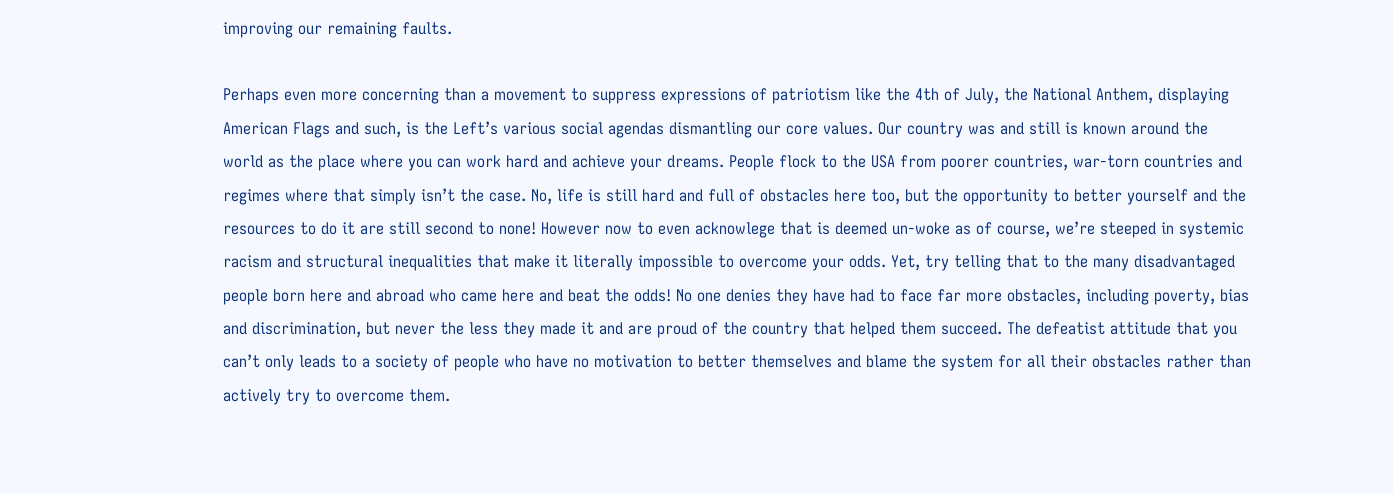improving our remaining faults.

Perhaps even more concerning than a movement to suppress expressions of patriotism like the 4th of July, the National Anthem, displaying American Flags and such, is the Left’s various social agendas dismantling our core values. Our country was and still is known around the world as the place where you can work hard and achieve your dreams. People flock to the USA from poorer countries, war-torn countries and regimes where that simply isn’t the case. No, life is still hard and full of obstacles here too, but the opportunity to better yourself and the resources to do it are still second to none! However now to even acknowlege that is deemed un-woke as of course, we’re steeped in systemic racism and structural inequalities that make it literally impossible to overcome your odds. Yet, try telling that to the many disadvantaged people born here and abroad who came here and beat the odds! No one denies they have had to face far more obstacles, including poverty, bias and discrimination, but never the less they made it and are proud of the country that helped them succeed. The defeatist attitude that you can’t only leads to a society of people who have no motivation to better themselves and blame the system for all their obstacles rather than actively try to overcome them.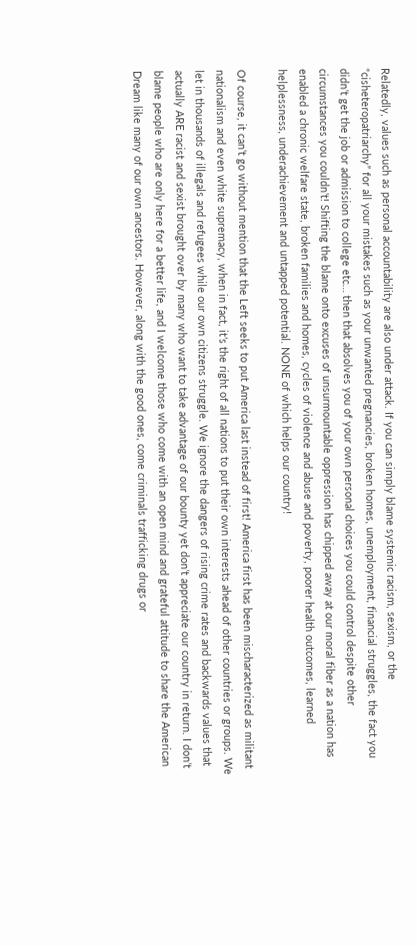Relatedly, values such as personal accountability are also under attack. If you can simply blame systemic racism, sexism, or the “cisheteropatriarchy” for all your mistakes such as your unwanted pregnancies, broken homes, unemployment, financial struggles, the fact you didn’t get the job or admission to college etc… then that absolves you of your own personal choices you could control despite other circumstances you couldn’t! Shifting the blame onto excuses of unsurmountable oppression has chipped away at our moral fiber as a nation has enabled a chronic welfare state, broken families and homes, cycles of violence and abuse and poverty, poorer health outcomes, learned helplessness, underachievement and untapped potential. NONE of which helps our country!

Of course, it can’t go without mention that the Left seeks to put America last instead of first! America first has been mischaracterized as militant nationalism and even white supremacy, when in fact, it’s the right of all nations to put their own interests ahead of other countries or groups. We let in thousands of illegals and refugees while our own citizens struggle. We ignore the dangers of rising crime rates and backwards values that actually ARE racist and sexist brought over by many who want to take advantage of our bounty yet don’t appreciate our country in return. I don’t blame people who are only here for a better life, and I welcome those who come with an open mind and grateful attitude to share the American Dream like many of our own ancestors. However, along with the good ones, come criminals trafficking drugs or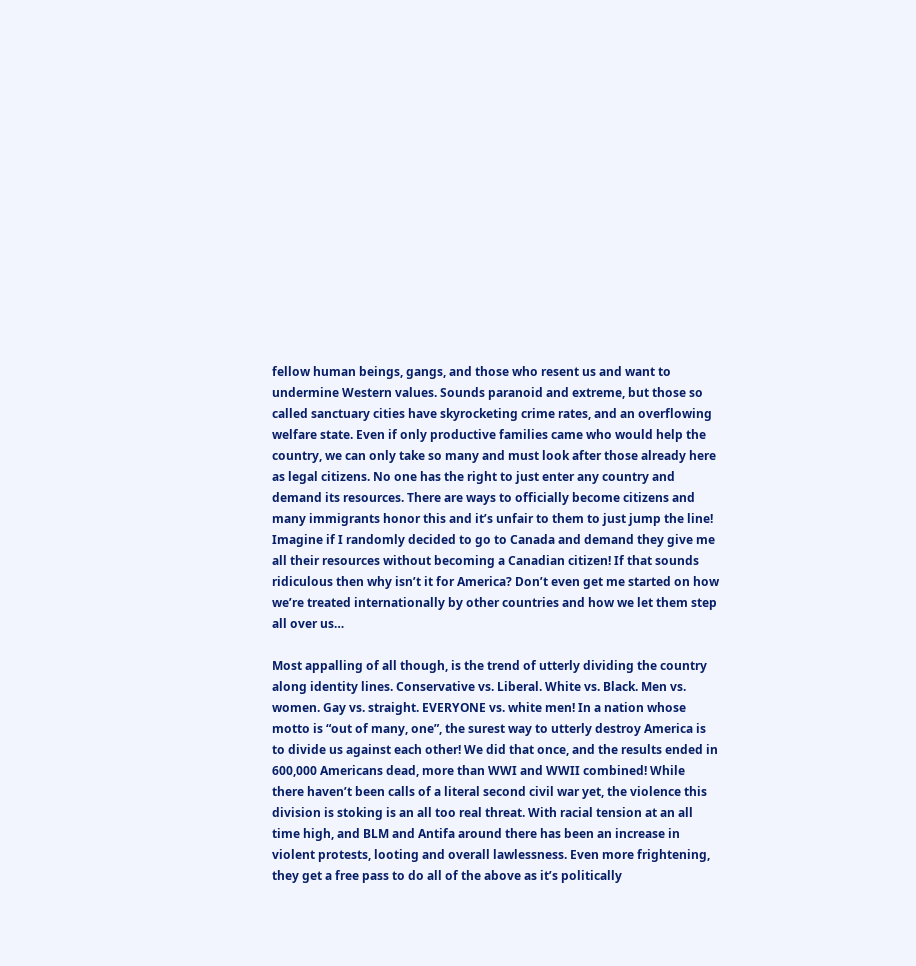fellow human beings, gangs, and those who resent us and want to undermine Western values. Sounds paranoid and extreme, but those so called sanctuary cities have skyrocketing crime rates, and an overflowing welfare state. Even if only productive families came who would help the country, we can only take so many and must look after those already here as legal citizens. No one has the right to just enter any country and demand its resources. There are ways to officially become citizens and many immigrants honor this and it’s unfair to them to just jump the line! Imagine if I randomly decided to go to Canada and demand they give me all their resources without becoming a Canadian citizen! If that sounds ridiculous then why isn’t it for America? Don’t even get me started on how we’re treated internationally by other countries and how we let them step all over us…

Most appalling of all though, is the trend of utterly dividing the country along identity lines. Conservative vs. Liberal. White vs. Black. Men vs. women. Gay vs. straight. EVERYONE vs. white men! In a nation whose motto is “out of many, one”, the surest way to utterly destroy America is to divide us against each other! We did that once, and the results ended in 600,000 Americans dead, more than WWI and WWII combined! While there haven’t been calls of a literal second civil war yet, the violence this division is stoking is an all too real threat. With racial tension at an all time high, and BLM and Antifa around there has been an increase in violent protests, looting and overall lawlessness. Even more frightening, they get a free pass to do all of the above as it’s politically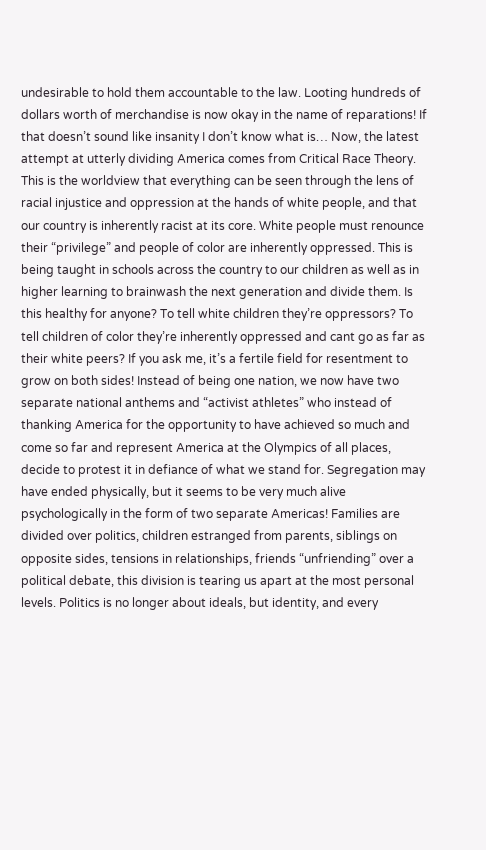undesirable to hold them accountable to the law. Looting hundreds of dollars worth of merchandise is now okay in the name of reparations! If that doesn’t sound like insanity I don’t know what is… Now, the latest attempt at utterly dividing America comes from Critical Race Theory. This is the worldview that everything can be seen through the lens of racial injustice and oppression at the hands of white people, and that our country is inherently racist at its core. White people must renounce their “privilege” and people of color are inherently oppressed. This is being taught in schools across the country to our children as well as in higher learning to brainwash the next generation and divide them. Is this healthy for anyone? To tell white children they’re oppressors? To tell children of color they’re inherently oppressed and cant go as far as their white peers? If you ask me, it’s a fertile field for resentment to grow on both sides! Instead of being one nation, we now have two separate national anthems and “activist athletes” who instead of thanking America for the opportunity to have achieved so much and come so far and represent America at the Olympics of all places, decide to protest it in defiance of what we stand for. Segregation may have ended physically, but it seems to be very much alive psychologically in the form of two separate Americas! Families are divided over politics, children estranged from parents, siblings on opposite sides, tensions in relationships, friends “unfriending” over a political debate, this division is tearing us apart at the most personal levels. Politics is no longer about ideals, but identity, and every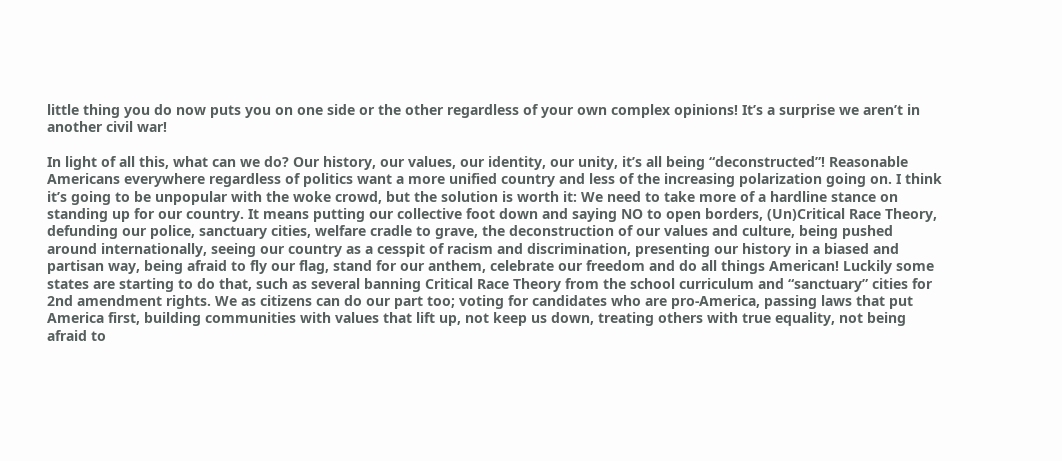little thing you do now puts you on one side or the other regardless of your own complex opinions! It’s a surprise we aren’t in another civil war!

In light of all this, what can we do? Our history, our values, our identity, our unity, it’s all being “deconstructed”! Reasonable Americans everywhere regardless of politics want a more unified country and less of the increasing polarization going on. I think it’s going to be unpopular with the woke crowd, but the solution is worth it: We need to take more of a hardline stance on standing up for our country. It means putting our collective foot down and saying NO to open borders, (Un)Critical Race Theory, defunding our police, sanctuary cities, welfare cradle to grave, the deconstruction of our values and culture, being pushed around internationally, seeing our country as a cesspit of racism and discrimination, presenting our history in a biased and partisan way, being afraid to fly our flag, stand for our anthem, celebrate our freedom and do all things American! Luckily some states are starting to do that, such as several banning Critical Race Theory from the school curriculum and “sanctuary” cities for 2nd amendment rights. We as citizens can do our part too; voting for candidates who are pro-America, passing laws that put America first, building communities with values that lift up, not keep us down, treating others with true equality, not being afraid to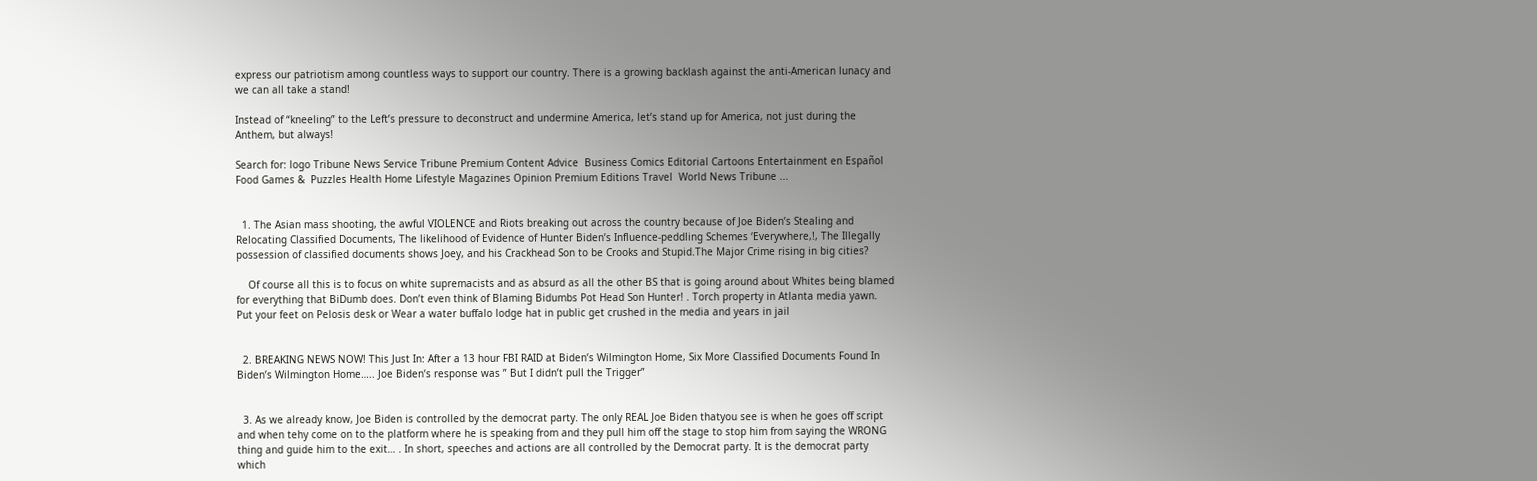express our patriotism among countless ways to support our country. There is a growing backlash against the anti-American lunacy and we can all take a stand!

Instead of “kneeling” to the Left’s pressure to deconstruct and undermine America, let’s stand up for America, not just during the Anthem, but always!

Search for: logo Tribune News Service Tribune Premium Content Advice  Business Comics Editorial Cartoons Entertainment en Español Food Games &  Puzzles Health Home Lifestyle Magazines Opinion Premium Editions Travel  World News Tribune ...


  1. The Asian mass shooting, the awful VIOLENCE and Riots breaking out across the country because of Joe Biden’s Stealing and Relocating Classified Documents, The likelihood of Evidence of Hunter Biden’s Influence-peddling Schemes ‘Everywhere,!, The Illegally possession of classified documents shows Joey, and his Crackhead Son to be Crooks and Stupid.The Major Crime rising in big cities?

    Of course all this is to focus on white supremacists and as absurd as all the other BS that is going around about Whites being blamed for everything that BiDumb does. Don’t even think of Blaming Bidumbs Pot Head Son Hunter! . Torch property in Atlanta media yawn. Put your feet on Pelosis desk or Wear a water buffalo lodge hat in public get crushed in the media and years in jail


  2. BREAKING NEWS NOW! This Just In: After a 13 hour FBI RAID at Biden’s Wilmington Home, Six More Classified Documents Found In Biden’s Wilmington Home….. Joe Biden’s response was ” But I didn’t pull the Trigger”


  3. As we already know, Joe Biden is controlled by the democrat party. The only REAL Joe Biden thatyou see is when he goes off script and when tehy come on to the platform where he is speaking from and they pull him off the stage to stop him from saying the WRONG thing and guide him to the exit… . In short, speeches and actions are all controlled by the Democrat party. It is the democrat party which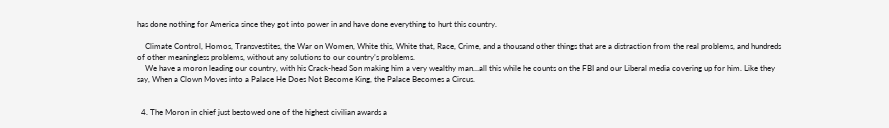has done nothing for America since they got into power in and have done everything to hurt this country.

    Climate Control, Homos, Transvestites, the War on Women, White this, White that, Race, Crime, and a thousand other things that are a distraction from the real problems, and hundreds of other meaningless problems, without any solutions to our country’s problems.
    We have a moron leading our country, with his Crack-head Son making him a very wealthy man…all this while he counts on the FBI and our Liberal media covering up for him. Like they say, When a Clown Moves into a Palace He Does Not Become King, the Palace Becomes a Circus.


  4. The Moron in chief just bestowed one of the highest civilian awards a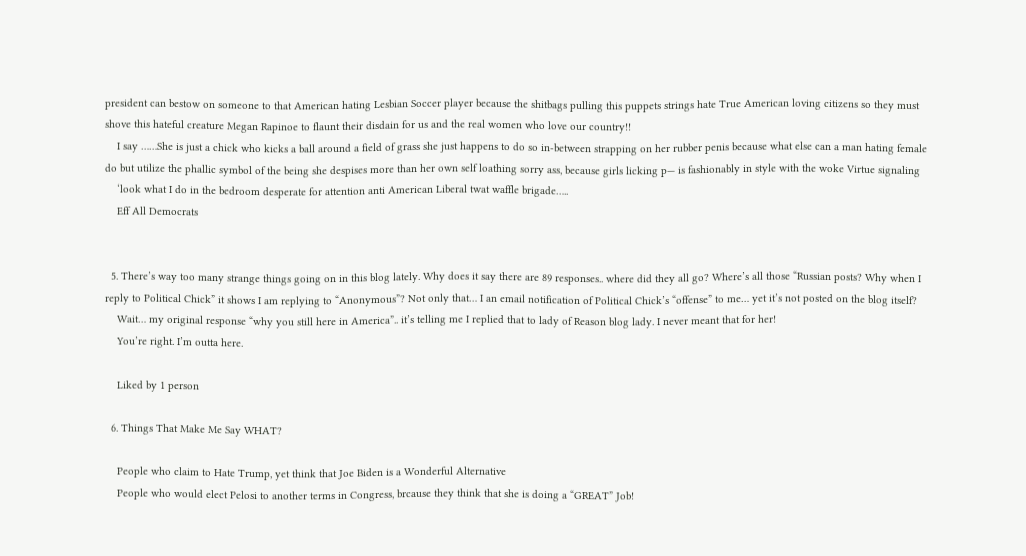president can bestow on someone to that American hating Lesbian Soccer player because the shitbags pulling this puppets strings hate True American loving citizens so they must shove this hateful creature Megan Rapinoe to flaunt their disdain for us and the real women who love our country!!
    I say ……She is just a chick who kicks a ball around a field of grass she just happens to do so in-between strapping on her rubber penis because what else can a man hating female do but utilize the phallic symbol of the being she despises more than her own self loathing sorry ass, because girls licking p— is fashionably in style with the woke Virtue signaling
    ‘look what I do in the bedroom desperate for attention anti American Liberal twat waffle brigade…..
    Eff All Democrats


  5. There’s way too many strange things going on in this blog lately. Why does it say there are 89 responses.. where did they all go? Where’s all those “Russian posts? Why when I reply to Political Chick” it shows I am replying to “Anonymous”? Not only that… I an email notification of Political Chick’s “offense” to me… yet it’s not posted on the blog itself?
    Wait… my original response “why you still here in America”.. it’s telling me I replied that to lady of Reason blog lady. I never meant that for her!
    You’re right. I’m outta here.

    Liked by 1 person

  6. Things That Make Me Say WHAT?

    People who claim to Hate Trump, yet think that Joe Biden is a Wonderful Alternative
    People who would elect Pelosi to another terms in Congress, brcause they think that she is doing a “GREAT” Job!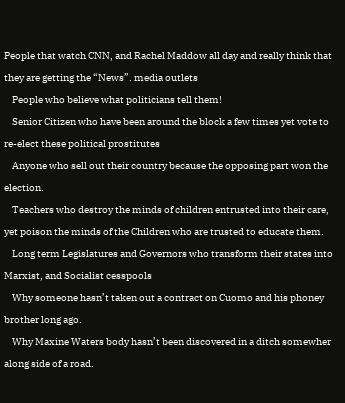People that watch CNN, and Rachel Maddow all day and really think that they are getting the “News”. media outlets
    People who believe what politicians tell them!
    Senior Citizen who have been around the block a few times yet vote to re-elect these political prostitutes
    Anyone who sell out their country because the opposing part won the election.
    Teachers who destroy the minds of children entrusted into their care, yet poison the minds of the Children who are trusted to educate them.
    Long term Legislatures and Governors who transform their states into Marxist, and Socialist cesspools
    Why someone hasn’t taken out a contract on Cuomo and his phoney brother long ago.
    Why Maxine Waters body hasn’t been discovered in a ditch somewher along side of a road.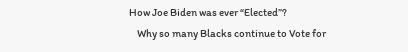How Joe Biden was ever “Elected”?
    Why so many Blacks continue to Vote for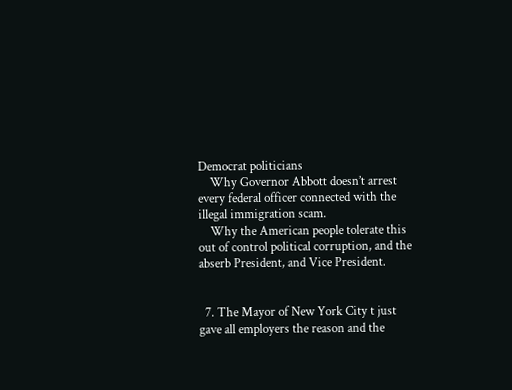Democrat politicians
    Why Governor Abbott doesn’t arrest every federal officer connected with the illegal immigration scam.
    Why the American people tolerate this out of control political corruption, and the abserb President, and Vice President.


  7. The Mayor of New York City t just gave all employers the reason and the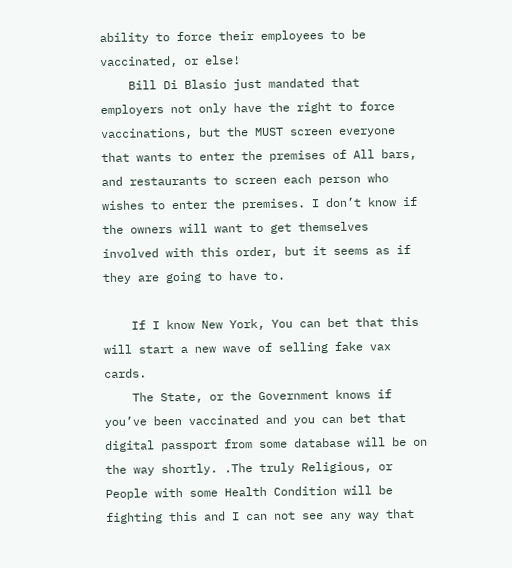ability to force their employees to be vaccinated, or else!
    Bill Di Blasio just mandated that employers not only have the right to force vaccinations, but the MUST screen everyone that wants to enter the premises of All bars, and restaurants to screen each person who wishes to enter the premises. I don’t know if the owners will want to get themselves involved with this order, but it seems as if they are going to have to.

    If I know New York, You can bet that this will start a new wave of selling fake vax cards.
    The State, or the Government knows if you’ve been vaccinated and you can bet that digital passport from some database will be on the way shortly. .The truly Religious, or People with some Health Condition will be fighting this and I can not see any way that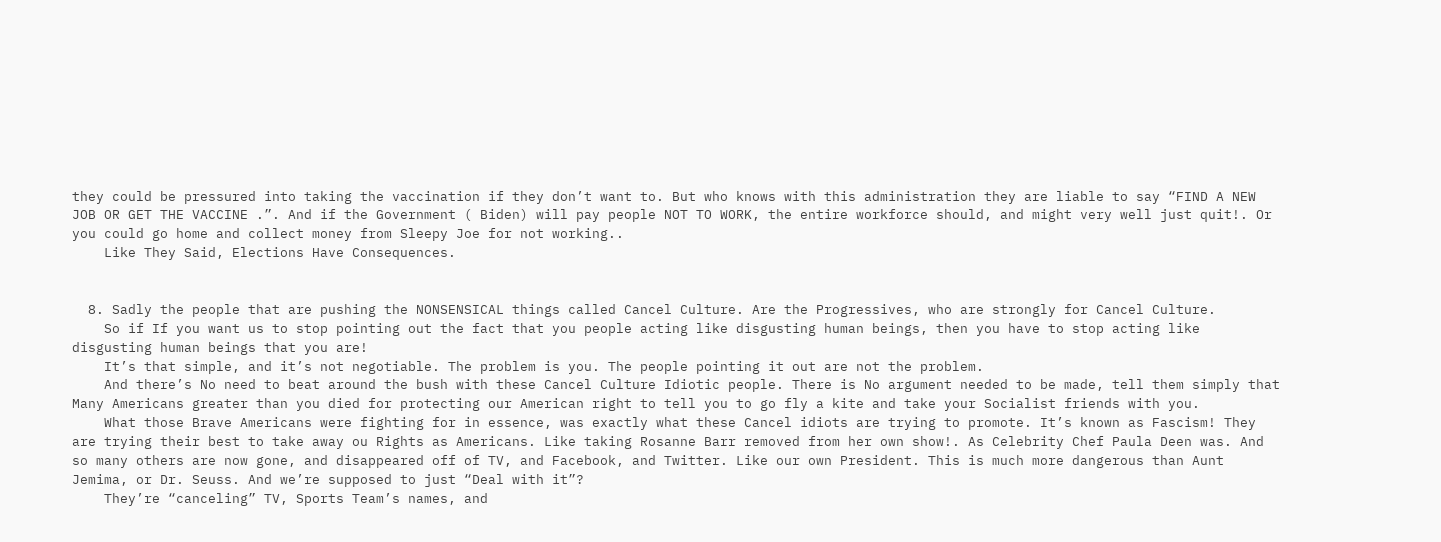they could be pressured into taking the vaccination if they don’t want to. But who knows with this administration they are liable to say “FIND A NEW JOB OR GET THE VACCINE .”. And if the Government ( Biden) will pay people NOT TO WORK, the entire workforce should, and might very well just quit!. Or you could go home and collect money from Sleepy Joe for not working..
    Like They Said, Elections Have Consequences.


  8. Sadly the people that are pushing the NONSENSICAL things called Cancel Culture. Are the Progressives, who are strongly for Cancel Culture.
    So if If you want us to stop pointing out the fact that you people acting like disgusting human beings, then you have to stop acting like disgusting human beings that you are!
    It’s that simple, and it’s not negotiable. The problem is you. The people pointing it out are not the problem.
    And there’s No need to beat around the bush with these Cancel Culture Idiotic people. There is No argument needed to be made, tell them simply that Many Americans greater than you died for protecting our American right to tell you to go fly a kite and take your Socialist friends with you.
    What those Brave Americans were fighting for in essence, was exactly what these Cancel idiots are trying to promote. It’s known as Fascism! They are trying their best to take away ou Rights as Americans. Like taking Rosanne Barr removed from her own show!. As Celebrity Chef Paula Deen was. And so many others are now gone, and disappeared off of TV, and Facebook, and Twitter. Like our own President. This is much more dangerous than Aunt Jemima, or Dr. Seuss. And we’re supposed to just “Deal with it”?
    They’re “canceling” TV, Sports Team’s names, and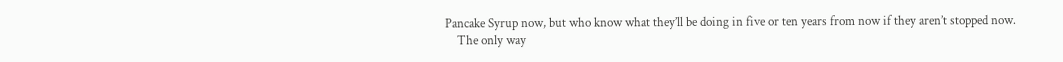Pancake Syrup now, but who know what they’ll be doing in five or ten years from now if they aren’t stopped now.
    The only way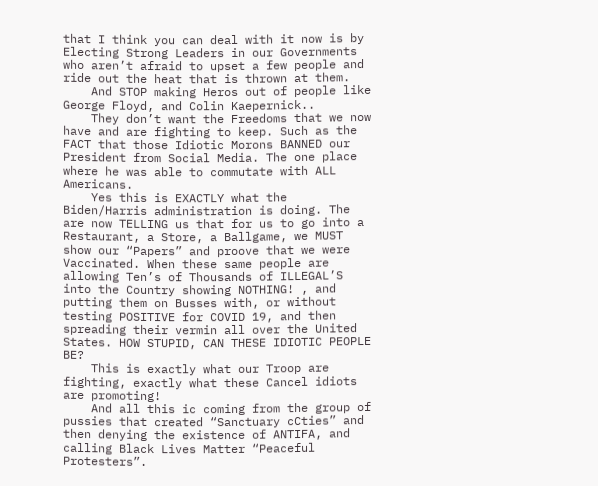that I think you can deal with it now is by Electing Strong Leaders in our Governments who aren’t afraid to upset a few people and ride out the heat that is thrown at them.
    And STOP making Heros out of people like George Floyd, and Colin Kaepernick..
    They don’t want the Freedoms that we now have and are fighting to keep. Such as the FACT that those Idiotic Morons BANNED our President from Social Media. The one place where he was able to commutate with ALL Americans.
    Yes this is EXACTLY what the Biden/Harris administration is doing. The are now TELLING us that for us to go into a Restaurant, a Store, a Ballgame, we MUST show our “Papers” and proove that we were Vaccinated. When these same people are allowing Ten’s of Thousands of ILLEGAL’S into the Country showing NOTHING! , and putting them on Busses with, or without testing POSITIVE for COVID 19, and then spreading their vermin all over the United States. HOW STUPID, CAN THESE IDIOTIC PEOPLE BE?
    This is exactly what our Troop are fighting, exactly what these Cancel idiots are promoting!
    And all this ic coming from the group of pussies that created “Sanctuary cCties” and then denying the existence of ANTIFA, and calling Black Lives Matter “Peaceful Protesters”.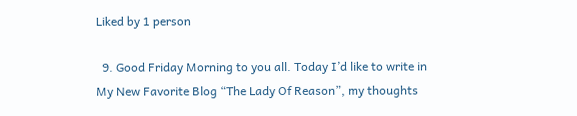Liked by 1 person

  9. Good Friday Morning to you all. Today I’d like to write in My New Favorite Blog “The Lady Of Reason”, my thoughts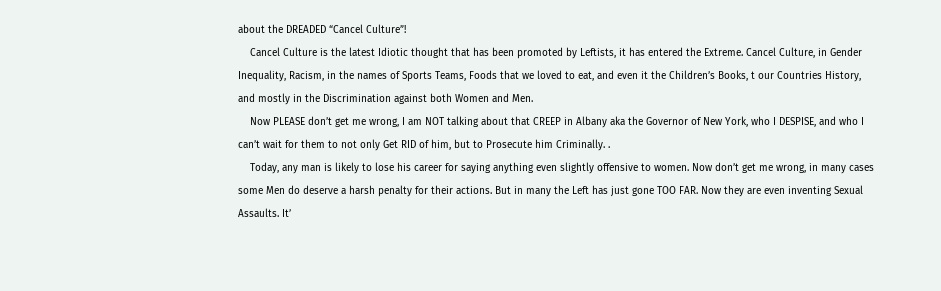about the DREADED “Cancel Culture”!
    Cancel Culture is the latest Idiotic thought that has been promoted by Leftists, it has entered the Extreme. Cancel Culture, in Gender Inequality, Racism, in the names of Sports Teams, Foods that we loved to eat, and even it the Children’s Books, t our Countries History, and mostly in the Discrimination against both Women and Men.
    Now PLEASE don’t get me wrong, I am NOT talking about that CREEP in Albany aka the Governor of New York, who I DESPISE, and who I can’t wait for them to not only Get RID of him, but to Prosecute him Criminally. .
    Today, any man is likely to lose his career for saying anything even slightly offensive to women. Now don’t get me wrong, in many cases some Men do deserve a harsh penalty for their actions. But in many the Left has just gone TOO FAR. Now they are even inventing Sexual Assaults. It’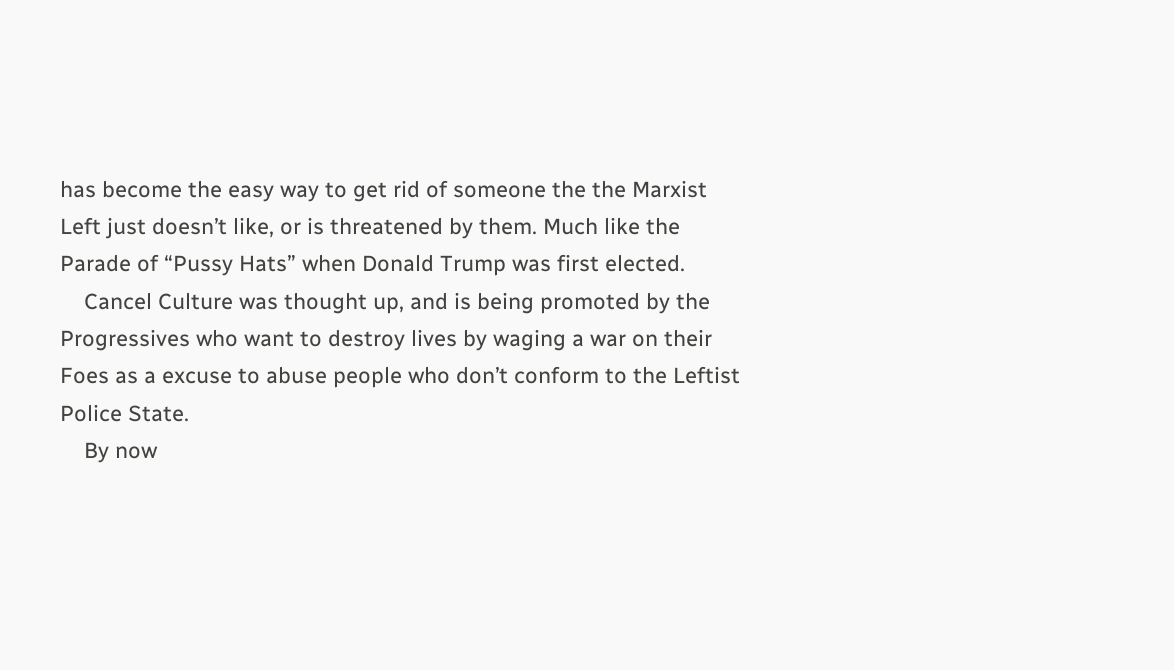has become the easy way to get rid of someone the the Marxist Left just doesn’t like, or is threatened by them. Much like the Parade of “Pussy Hats” when Donald Trump was first elected.
    Cancel Culture was thought up, and is being promoted by the Progressives who want to destroy lives by waging a war on their Foes as a excuse to abuse people who don’t conform to the Leftist Police State.
    By now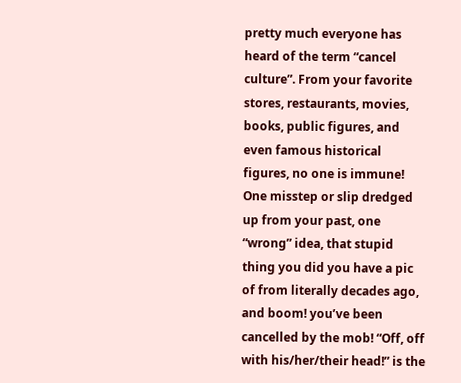pretty much everyone has heard of the term “cancel culture”. From your favorite stores, restaurants, movies, books, public figures, and even famous historical figures, no one is immune! One misstep or slip dredged up from your past, one “wrong” idea, that stupid thing you did you have a pic of from literally decades ago, and boom! you’ve been cancelled by the mob! “Off, off with his/her/their head!” is the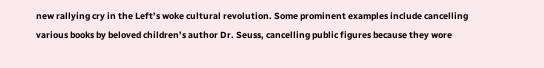new rallying cry in the Left’s woke cultural revolution. Some prominent examples include cancelling various books by beloved children’s author Dr. Seuss, cancelling public figures because they wore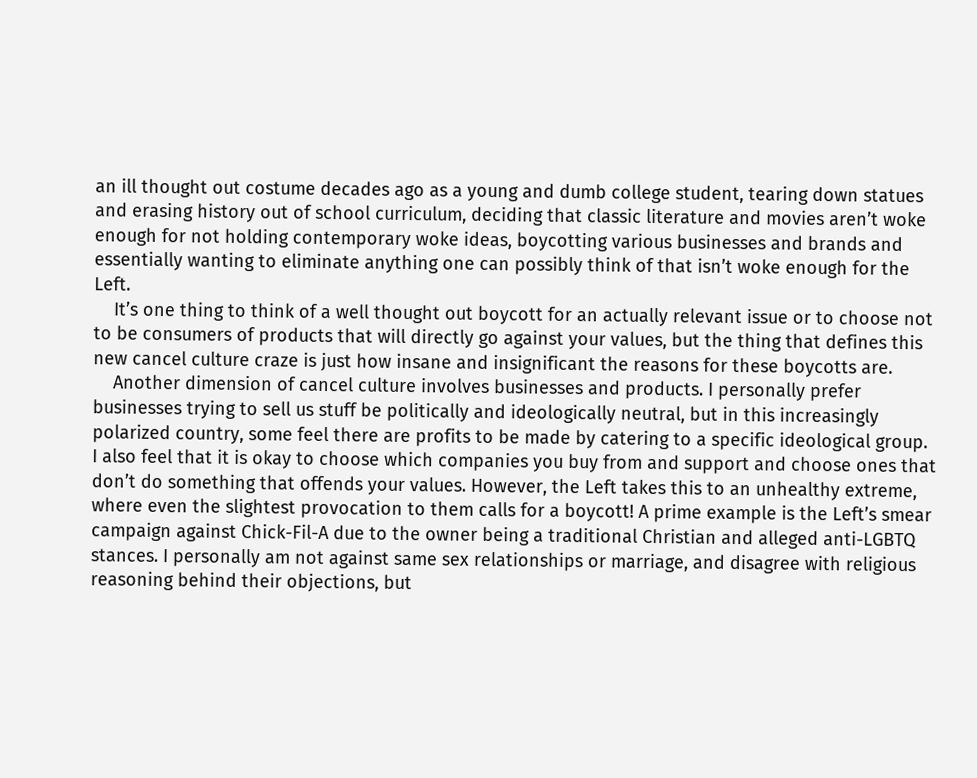an ill thought out costume decades ago as a young and dumb college student, tearing down statues and erasing history out of school curriculum, deciding that classic literature and movies aren’t woke enough for not holding contemporary woke ideas, boycotting various businesses and brands and essentially wanting to eliminate anything one can possibly think of that isn’t woke enough for the Left.
    It’s one thing to think of a well thought out boycott for an actually relevant issue or to choose not to be consumers of products that will directly go against your values, but the thing that defines this new cancel culture craze is just how insane and insignificant the reasons for these boycotts are.
    Another dimension of cancel culture involves businesses and products. I personally prefer businesses trying to sell us stuff be politically and ideologically neutral, but in this increasingly polarized country, some feel there are profits to be made by catering to a specific ideological group. I also feel that it is okay to choose which companies you buy from and support and choose ones that don’t do something that offends your values. However, the Left takes this to an unhealthy extreme, where even the slightest provocation to them calls for a boycott! A prime example is the Left’s smear campaign against Chick-Fil-A due to the owner being a traditional Christian and alleged anti-LGBTQ stances. I personally am not against same sex relationships or marriage, and disagree with religious reasoning behind their objections, but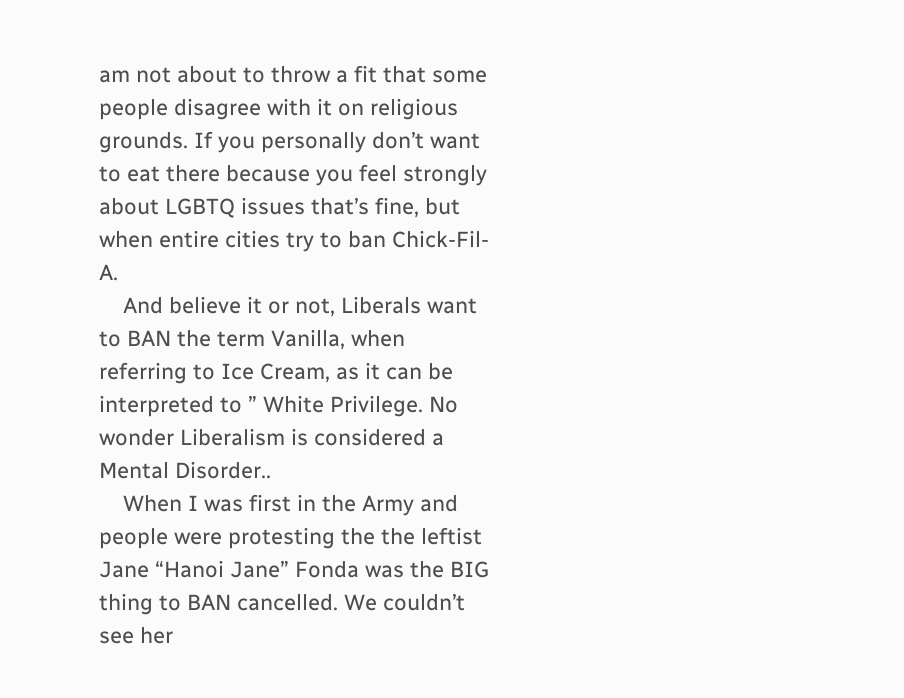am not about to throw a fit that some people disagree with it on religious grounds. If you personally don’t want to eat there because you feel strongly about LGBTQ issues that’s fine, but when entire cities try to ban Chick-Fil-A.
    And believe it or not, Liberals want to BAN the term Vanilla, when referring to Ice Cream, as it can be interpreted to ” White Privilege. No wonder Liberalism is considered a Mental Disorder..
    When I was first in the Army and people were protesting the the leftist Jane “Hanoi Jane” Fonda was the BIG thing to BAN cancelled. We couldn’t see her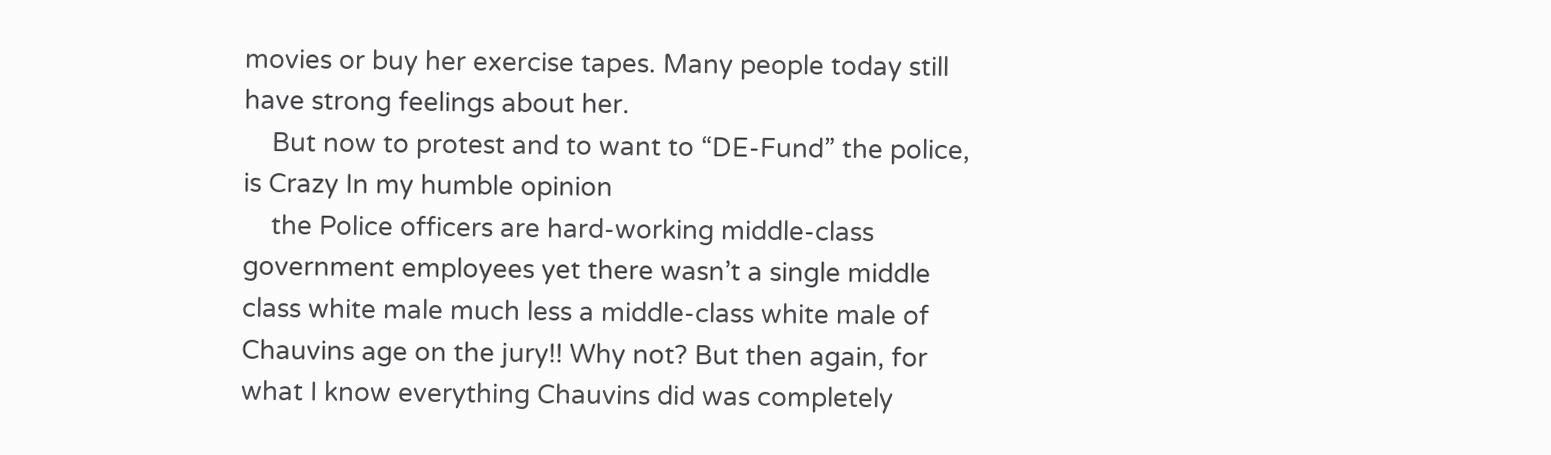movies or buy her exercise tapes. Many people today still have strong feelings about her.
    But now to protest and to want to “DE-Fund” the police, is Crazy In my humble opinion
    the Police officers are hard-working middle-class government employees yet there wasn’t a single middle class white male much less a middle-class white male of Chauvins age on the jury!! Why not? But then again, for what I know everything Chauvins did was completely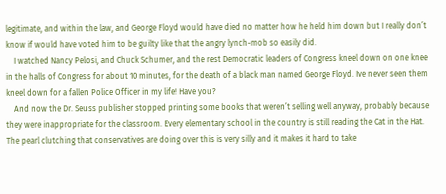legitimate, and within the law, and George Floyd would have died no matter how he held him down but I really don’t know if would have voted him to be guilty like that the angry lynch-mob so easily did.
    I watched Nancy Pelosi, and Chuck Schumer, and the rest Democratic leaders of Congress kneel down on one knee in the halls of Congress for about 10 minutes, for the death of a black man named George Floyd. Ive never seen them kneel down for a fallen Police Officer in my life! Have you?
    And now the Dr. Seuss publisher stopped printing some books that weren’t selling well anyway, probably because they were inappropriate for the classroom. Every elementary school in the country is still reading the Cat in the Hat. The pearl clutching that conservatives are doing over this is very silly and it makes it hard to take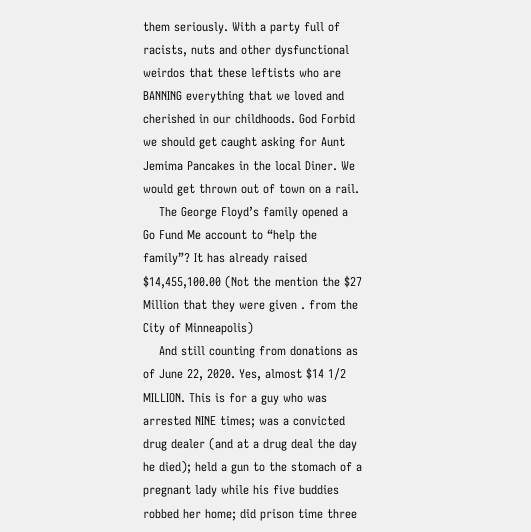them seriously. With a party full of racists, nuts and other dysfunctional weirdos that these leftists who are BANNING everything that we loved and cherished in our childhoods. God Forbid we should get caught asking for Aunt Jemima Pancakes in the local Diner. We would get thrown out of town on a rail.
    The George Floyd’s family opened a Go Fund Me account to “help the family”? It has already raised $14,455,100.00 (Not the mention the $27 Million that they were given . from the City of Minneapolis)
    And still counting from donations as of June 22, 2020. Yes, almost $14 1/2 MILLION. This is for a guy who was arrested NINE times; was a convicted drug dealer (and at a drug deal the day he died); held a gun to the stomach of a pregnant lady while his five buddies robbed her home; did prison time three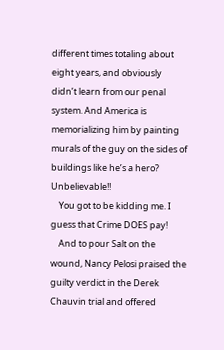different times totaling about eight years, and obviously didn’t learn from our penal system. And America is memorializing him by painting murals of the guy on the sides of buildings like he’s a hero? Unbelievable!!
    You got to be kidding me. I guess that Crime DOES pay!
    And to pour Salt on the wound, Nancy Pelosi praised the guilty verdict in the Derek Chauvin trial and offered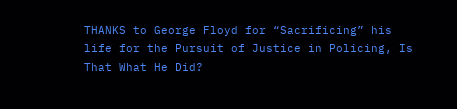THANKS to George Floyd for “Sacrificing” his life for the Pursuit of Justice in Policing, Is That What He Did?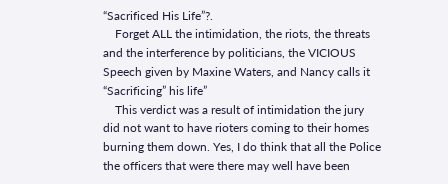“Sacrificed His Life”?.
    Forget ALL the intimidation, the riots, the threats and the interference by politicians, the VICIOUS Speech given by Maxine Waters, and Nancy calls it “Sacrificing” his life”
    This verdict was a result of intimidation the jury did not want to have rioters coming to their homes burning them down. Yes, I do think that all the Police the officers that were there may well have been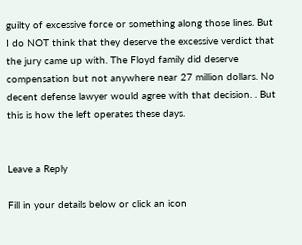guilty of excessive force or something along those lines. But I do NOT think that they deserve the excessive verdict that the jury came up with. The Floyd family did deserve compensation but not anywhere near 27 million dollars. No decent defense lawyer would agree with that decision. . But this is how the left operates these days.


Leave a Reply

Fill in your details below or click an icon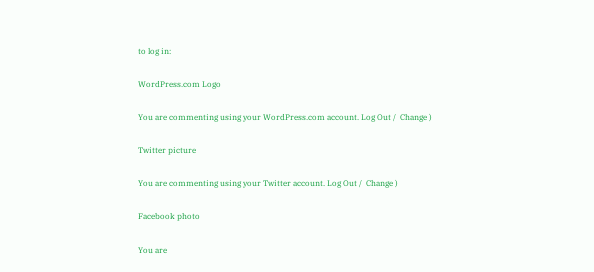to log in:

WordPress.com Logo

You are commenting using your WordPress.com account. Log Out /  Change )

Twitter picture

You are commenting using your Twitter account. Log Out /  Change )

Facebook photo

You are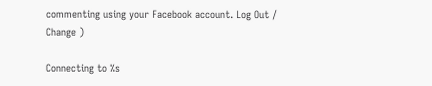commenting using your Facebook account. Log Out /  Change )

Connecting to %s